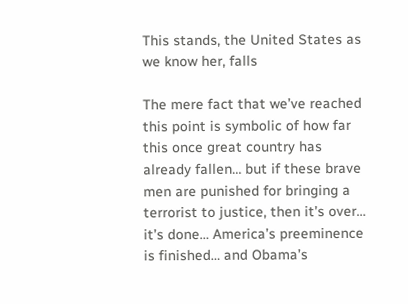This stands, the United States as we know her, falls

The mere fact that we’ve reached this point is symbolic of how far this once great country has already fallen… but if these brave men are punished for bringing a terrorist to justice, then it’s over… it’s done… America’s preeminence is finished… and Obama’s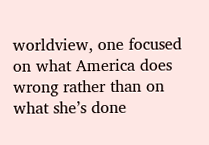worldview, one focused on what America does wrong rather than on what she’s done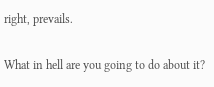right, prevails.

What in hell are you going to do about it?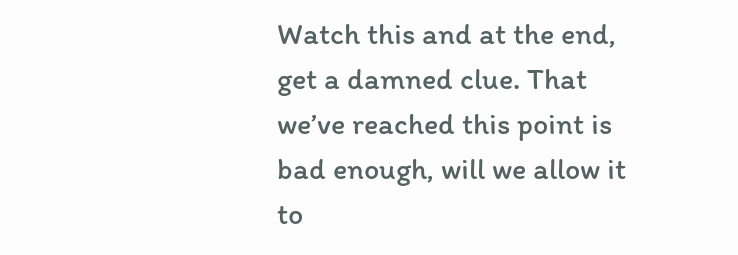Watch this and at the end, get a damned clue. That we’ve reached this point is bad enough, will we allow it to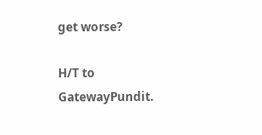get worse?

H/T to GatewayPundit.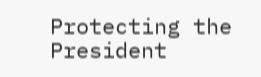Protecting the President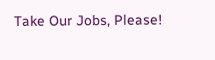Take Our Jobs, Please!